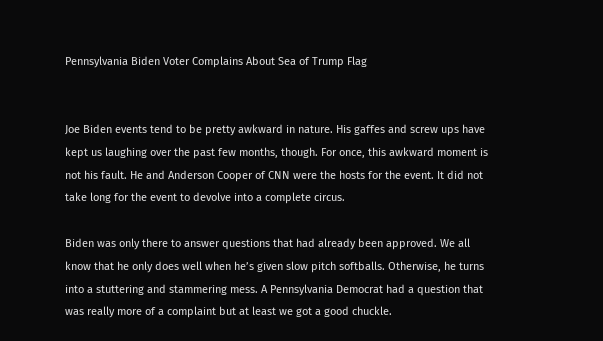Pennsylvania Biden Voter Complains About Sea of Trump Flag


Joe Biden events tend to be pretty awkward in nature. His gaffes and screw ups have kept us laughing over the past few months, though. For once, this awkward moment is not his fault. He and Anderson Cooper of CNN were the hosts for the event. It did not take long for the event to devolve into a complete circus.

Biden was only there to answer questions that had already been approved. We all know that he only does well when he’s given slow pitch softballs. Otherwise, he turns into a stuttering and stammering mess. A Pennsylvania Democrat had a question that was really more of a complaint but at least we got a good chuckle.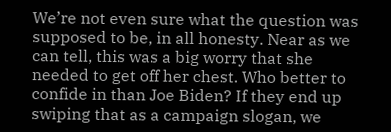We’re not even sure what the question was supposed to be, in all honesty. Near as we can tell, this was a big worry that she needed to get off her chest. Who better to confide in than Joe Biden? If they end up swiping that as a campaign slogan, we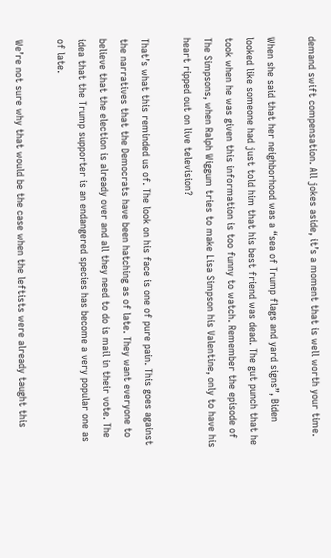demand swift compensation. All jokes aside, it’s a moment that is well worth your time.

When she said that her neighborhood was a “sea of Trump flags and yard signs”, Biden looked like someone had just told him that his best friend was dead. The gut punch that he took when he was given this information is too funny to watch. Remember the episode of The Simpsons, when Ralph Wiggum tries to make Lisa Simpson his Valentine, only to have his heart ripped out on live television?

That’s what this reminded us of. The look on his face is one of pure pain. This goes against the narratives that the Democrats have been hatching as of late. They want everyone to believe that the election is already over and all they need to do is mail in their vote. The idea that the Trump supporter is an endangered species has become a very popular one as of late.

We’re not sure why that would be the case when the leftists were already taught this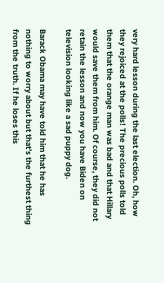very hard lesson during the last election. Oh, how they rejoiced at the polls! The precious polls told them that the orange man was bad and that Hillary would save them from him. Of course, they did not retain the lesson and now you have Biden on television looking like a sad puppy dog.

Barack Obama may have told him that he has nothing to worry about but that’s the furthest thing from the truth. If he loses this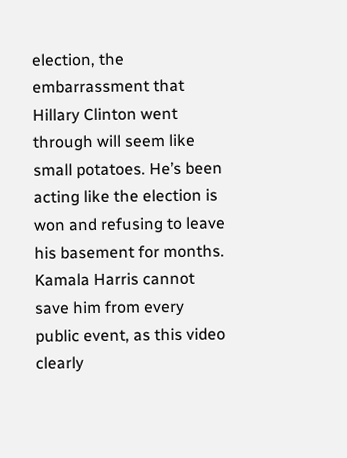election, the embarrassment that Hillary Clinton went through will seem like small potatoes. He’s been acting like the election is won and refusing to leave his basement for months. Kamala Harris cannot save him from every public event, as this video clearly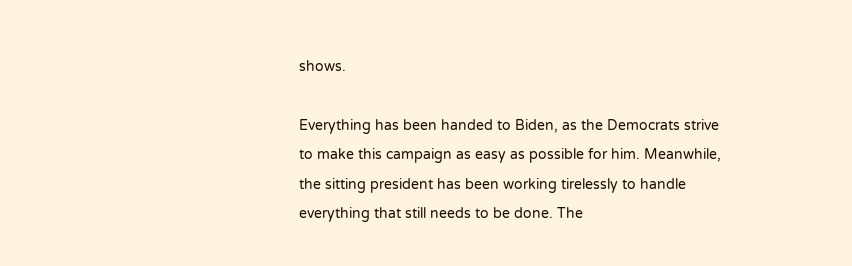shows.

Everything has been handed to Biden, as the Democrats strive to make this campaign as easy as possible for him. Meanwhile, the sitting president has been working tirelessly to handle everything that still needs to be done. The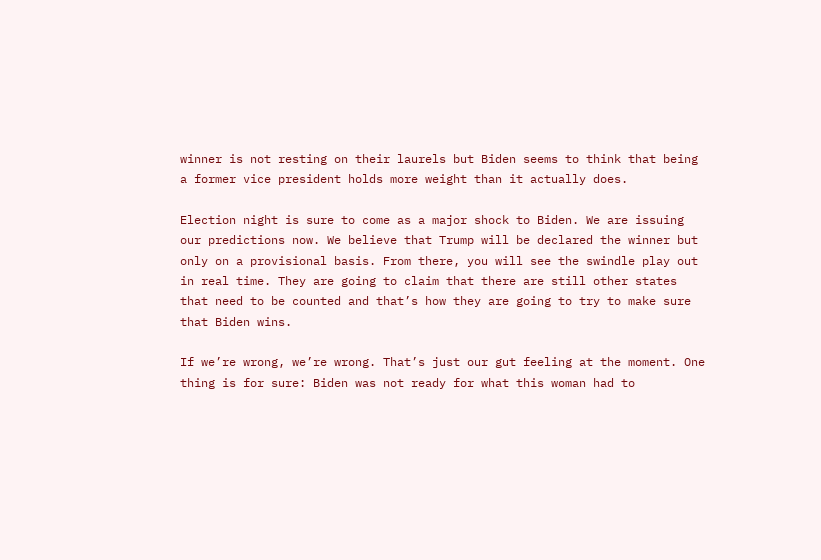winner is not resting on their laurels but Biden seems to think that being a former vice president holds more weight than it actually does.

Election night is sure to come as a major shock to Biden. We are issuing our predictions now. We believe that Trump will be declared the winner but only on a provisional basis. From there, you will see the swindle play out in real time. They are going to claim that there are still other states that need to be counted and that’s how they are going to try to make sure that Biden wins.

If we’re wrong, we’re wrong. That’s just our gut feeling at the moment. One thing is for sure: Biden was not ready for what this woman had to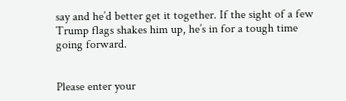say and he’d better get it together. If the sight of a few Trump flags shakes him up, he’s in for a tough time going forward.


Please enter your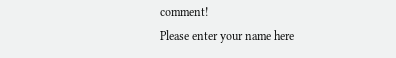comment!
Please enter your name here